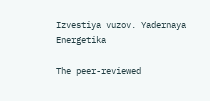Izvestiya vuzov. Yadernaya Energetika

The peer-reviewed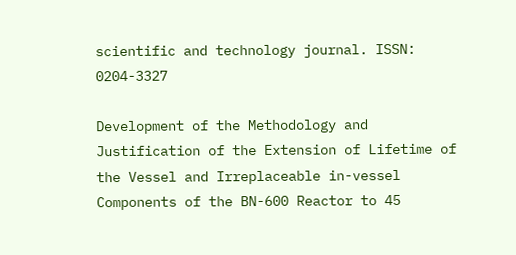scientific and technology journal. ISSN: 0204-3327

Development of the Methodology and Justification of the Extension of Lifetime of the Vessel and Irreplaceable in-vessel Components of the BN-600 Reactor to 45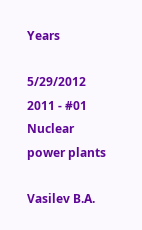Years

5/29/2012 2011 - #01 Nuclear power plants

Vasilev B.A.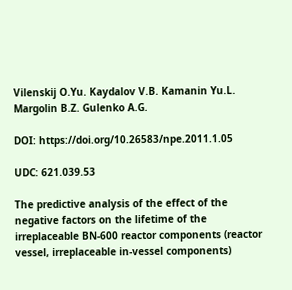Vilenskij O.Yu. Kaydalov V.B. Kamanin Yu.L. Margolin B.Z. Gulenko A.G.

DOI: https://doi.org/10.26583/npe.2011.1.05

UDC: 621.039.53

The predictive analysis of the effect of the negative factors on the lifetime of the irreplaceable BN-600 reactor components (reactor vessel, irreplaceable in-vessel components)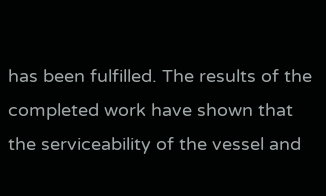has been fulfilled. The results of the completed work have shown that the serviceability of the vessel and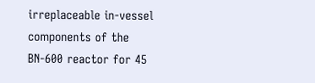irreplaceable in-vessel components of the BN-600 reactor for 45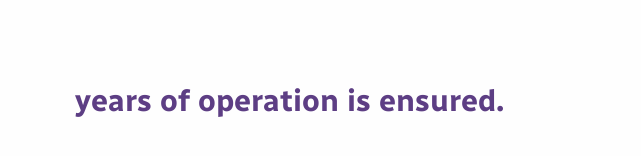years of operation is ensured.